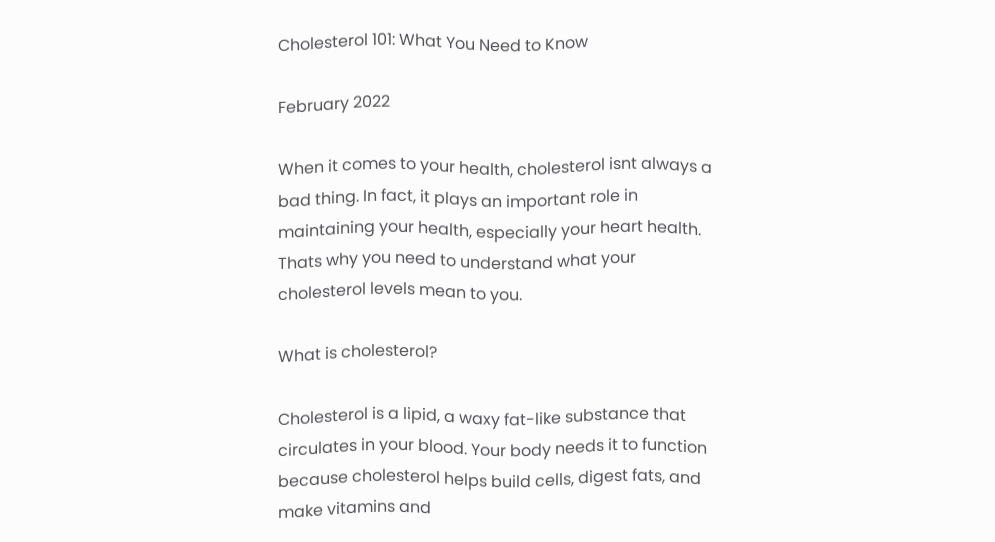Cholesterol 101: What You Need to Know

February 2022

When it comes to your health, cholesterol isnt always a bad thing. In fact, it plays an important role in maintaining your health, especially your heart health. Thats why you need to understand what your cholesterol levels mean to you.

What is cholesterol?

Cholesterol is a lipid, a waxy fat-like substance that circulates in your blood. Your body needs it to function because cholesterol helps build cells, digest fats, and make vitamins and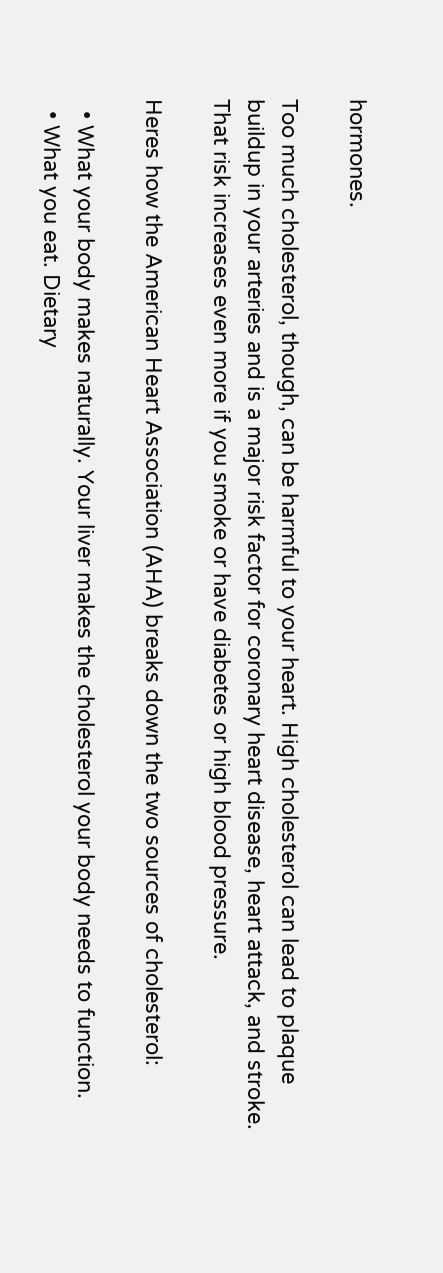hormones.

Too much cholesterol, though, can be harmful to your heart. High cholesterol can lead to plaque buildup in your arteries and is a major risk factor for coronary heart disease, heart attack, and stroke. That risk increases even more if you smoke or have diabetes or high blood pressure.

Heres how the American Heart Association (AHA) breaks down the two sources of cholesterol:

  • What your body makes naturally. Your liver makes the cholesterol your body needs to function.
  • What you eat. Dietary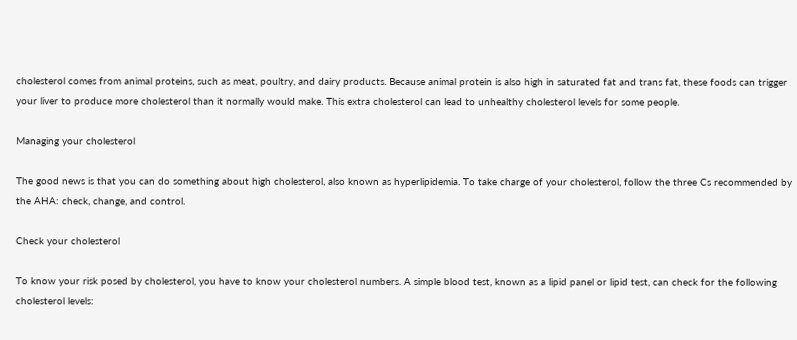cholesterol comes from animal proteins, such as meat, poultry, and dairy products. Because animal protein is also high in saturated fat and trans fat, these foods can trigger your liver to produce more cholesterol than it normally would make. This extra cholesterol can lead to unhealthy cholesterol levels for some people.

Managing your cholesterol

The good news is that you can do something about high cholesterol, also known as hyperlipidemia. To take charge of your cholesterol, follow the three Cs recommended by the AHA: check, change, and control.

Check your cholesterol

To know your risk posed by cholesterol, you have to know your cholesterol numbers. A simple blood test, known as a lipid panel or lipid test, can check for the following cholesterol levels: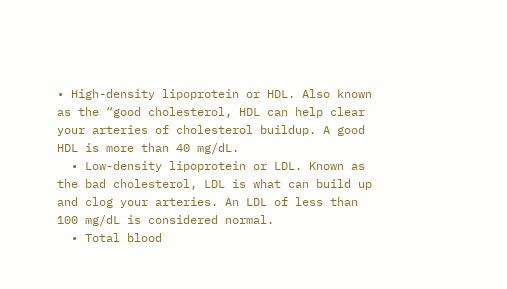• High-density lipoprotein or HDL. Also known as the “good cholesterol, HDL can help clear your arteries of cholesterol buildup. A good HDL is more than 40 mg/dL.
  • Low-density lipoprotein or LDL. Known as the bad cholesterol, LDL is what can build up and clog your arteries. An LDL of less than 100 mg/dL is considered normal.
  • Total blood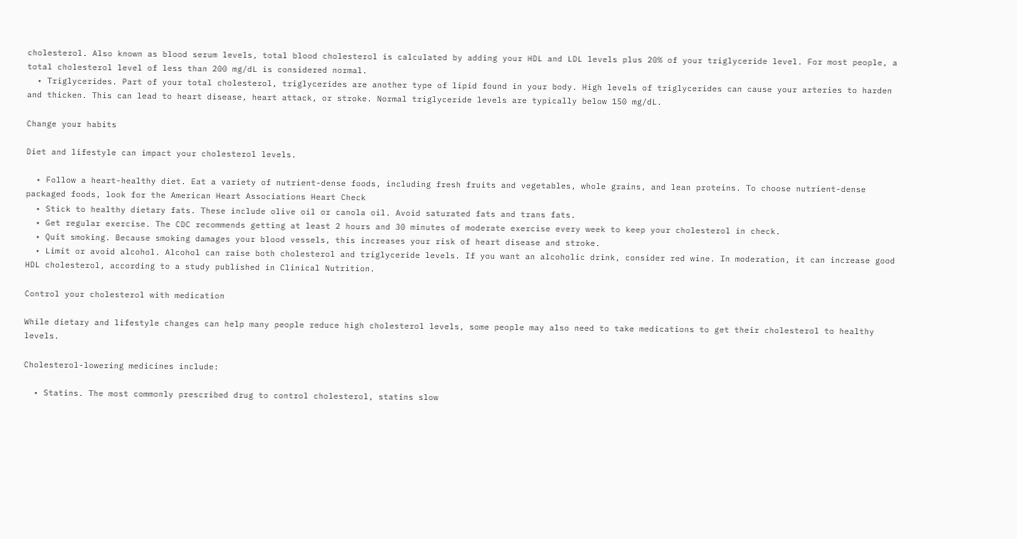cholesterol. Also known as blood serum levels, total blood cholesterol is calculated by adding your HDL and LDL levels plus 20% of your triglyceride level. For most people, a total cholesterol level of less than 200 mg/dL is considered normal.
  • Triglycerides. Part of your total cholesterol, triglycerides are another type of lipid found in your body. High levels of triglycerides can cause your arteries to harden and thicken. This can lead to heart disease, heart attack, or stroke. Normal triglyceride levels are typically below 150 mg/dL.

Change your habits

Diet and lifestyle can impact your cholesterol levels.

  • Follow a heart-healthy diet. Eat a variety of nutrient-dense foods, including fresh fruits and vegetables, whole grains, and lean proteins. To choose nutrient-dense packaged foods, look for the American Heart Associations Heart Check
  • Stick to healthy dietary fats. These include olive oil or canola oil. Avoid saturated fats and trans fats.
  • Get regular exercise. The CDC recommends getting at least 2 hours and 30 minutes of moderate exercise every week to keep your cholesterol in check.
  • Quit smoking. Because smoking damages your blood vessels, this increases your risk of heart disease and stroke.
  • Limit or avoid alcohol. Alcohol can raise both cholesterol and triglyceride levels. If you want an alcoholic drink, consider red wine. In moderation, it can increase good HDL cholesterol, according to a study published in Clinical Nutrition.

Control your cholesterol with medication

While dietary and lifestyle changes can help many people reduce high cholesterol levels, some people may also need to take medications to get their cholesterol to healthy levels.

Cholesterol-lowering medicines include:

  • Statins. The most commonly prescribed drug to control cholesterol, statins slow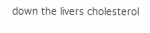down the livers cholesterol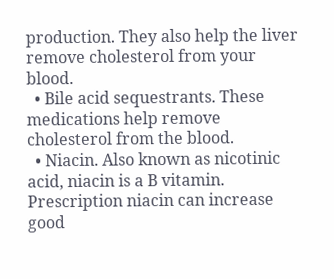production. They also help the liver remove cholesterol from your blood.
  • Bile acid sequestrants. These medications help remove cholesterol from the blood.
  • Niacin. Also known as nicotinic acid, niacin is a B vitamin. Prescription niacin can increase good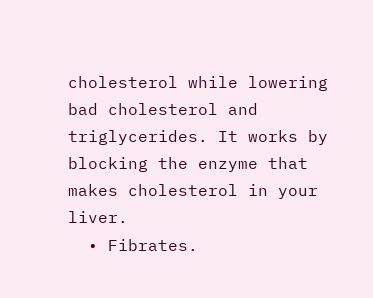cholesterol while lowering bad cholesterol and triglycerides. It works by blocking the enzyme that makes cholesterol in your liver.
  • Fibrates.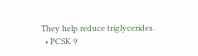They help reduce triglycerides.
  • PCSK 9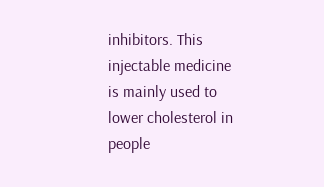inhibitors. This injectable medicine is mainly used to lower cholesterol in people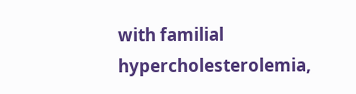with familial hypercholesterolemia,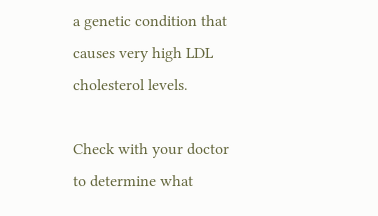a genetic condition that causes very high LDL cholesterol levels.

Check with your doctor to determine what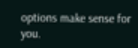options make sense for you.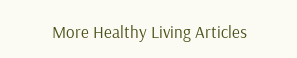More Healthy Living Articles